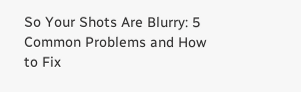So Your Shots Are Blurry: 5 Common Problems and How to Fix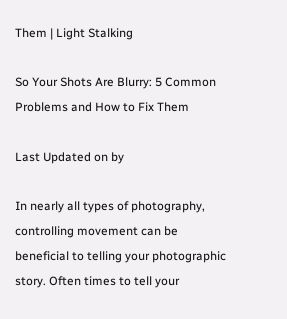Them | Light Stalking

So Your Shots Are Blurry: 5 Common Problems and How to Fix Them

Last Updated on by

In nearly all types of photography, controlling movement can be beneficial to telling your photographic story. Often times to tell your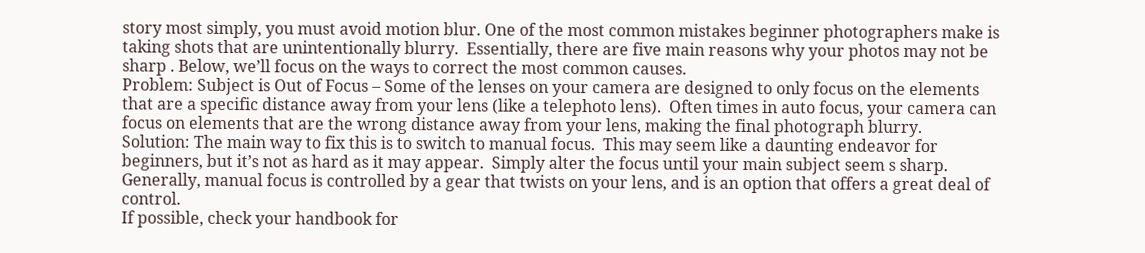story most simply, you must avoid motion blur. One of the most common mistakes beginner photographers make is taking shots that are unintentionally blurry.  Essentially, there are five main reasons why your photos may not be sharp . Below, we’ll focus on the ways to correct the most common causes.
Problem: Subject is Out of Focus – Some of the lenses on your camera are designed to only focus on the elements that are a specific distance away from your lens (like a telephoto lens).  Often times in auto focus, your camera can focus on elements that are the wrong distance away from your lens, making the final photograph blurry.
Solution: The main way to fix this is to switch to manual focus.  This may seem like a daunting endeavor for beginners, but it’s not as hard as it may appear.  Simply alter the focus until your main subject seem s sharp.   Generally, manual focus is controlled by a gear that twists on your lens, and is an option that offers a great deal of control.
If possible, check your handbook for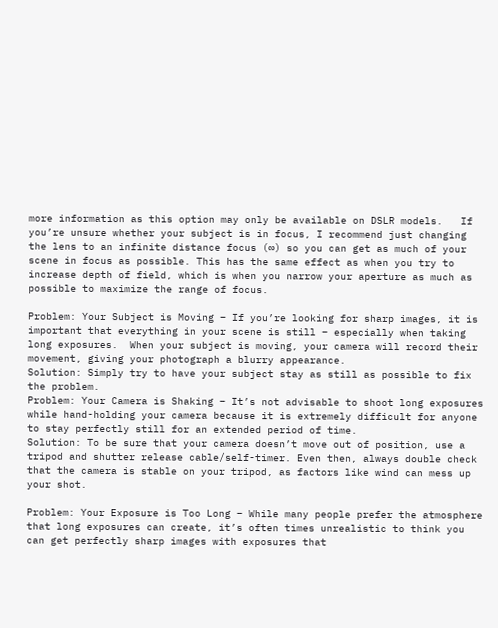more information as this option may only be available on DSLR models.   If you’re unsure whether your subject is in focus, I recommend just changing the lens to an infinite distance focus (∞) so you can get as much of your scene in focus as possible. This has the same effect as when you try to increase depth of field, which is when you narrow your aperture as much as possible to maximize the range of focus.

Problem: Your Subject is Moving – If you’re looking for sharp images, it is important that everything in your scene is still – especially when taking long exposures.  When your subject is moving, your camera will record their movement, giving your photograph a blurry appearance.
Solution: Simply try to have your subject stay as still as possible to fix the problem.
Problem: Your Camera is Shaking – It’s not advisable to shoot long exposures while hand-holding your camera because it is extremely difficult for anyone to stay perfectly still for an extended period of time.
Solution: To be sure that your camera doesn’t move out of position, use a tripod and shutter release cable/self-timer. Even then, always double check that the camera is stable on your tripod, as factors like wind can mess up your shot.

Problem: Your Exposure is Too Long – While many people prefer the atmosphere that long exposures can create, it’s often times unrealistic to think you can get perfectly sharp images with exposures that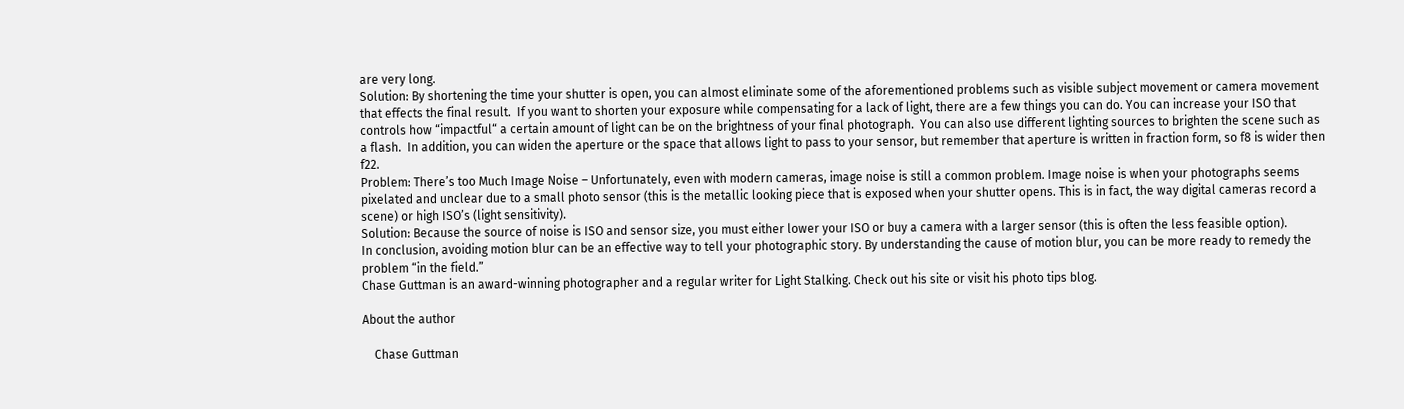are very long.
Solution: By shortening the time your shutter is open, you can almost eliminate some of the aforementioned problems such as visible subject movement or camera movement that effects the final result.  If you want to shorten your exposure while compensating for a lack of light, there are a few things you can do. You can increase your ISO that controls how “impactful“ a certain amount of light can be on the brightness of your final photograph.  You can also use different lighting sources to brighten the scene such as a flash.  In addition, you can widen the aperture or the space that allows light to pass to your sensor, but remember that aperture is written in fraction form, so f8 is wider then f22.
Problem: There’s too Much Image Noise – Unfortunately, even with modern cameras, image noise is still a common problem. Image noise is when your photographs seems pixelated and unclear due to a small photo sensor (this is the metallic looking piece that is exposed when your shutter opens. This is in fact, the way digital cameras record a scene) or high ISO’s (light sensitivity).
Solution: Because the source of noise is ISO and sensor size, you must either lower your ISO or buy a camera with a larger sensor (this is often the less feasible option).
In conclusion, avoiding motion blur can be an effective way to tell your photographic story. By understanding the cause of motion blur, you can be more ready to remedy the problem “in the field.”
Chase Guttman is an award-winning photographer and a regular writer for Light Stalking. Check out his site or visit his photo tips blog.

About the author

    Chase Guttman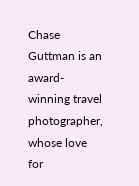Chase Guttman is an award-winning travel photographer, whose love for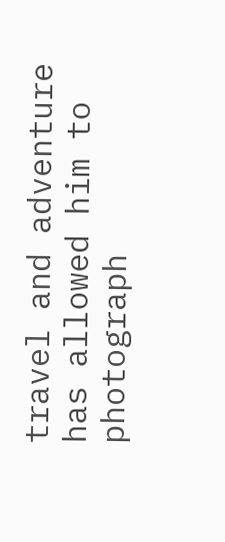travel and adventure has allowed him to photograph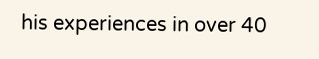his experiences in over 40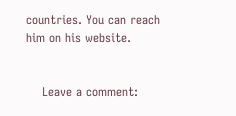countries. You can reach him on his website.


    Leave a comment: